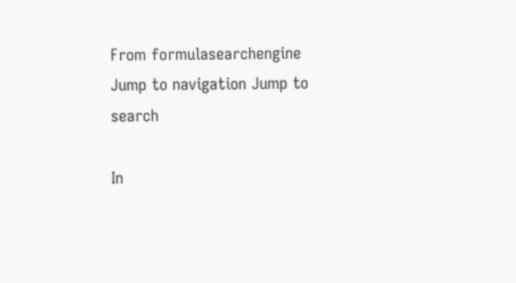From formulasearchengine
Jump to navigation Jump to search

In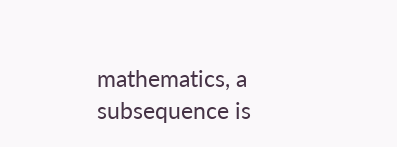mathematics, a subsequence is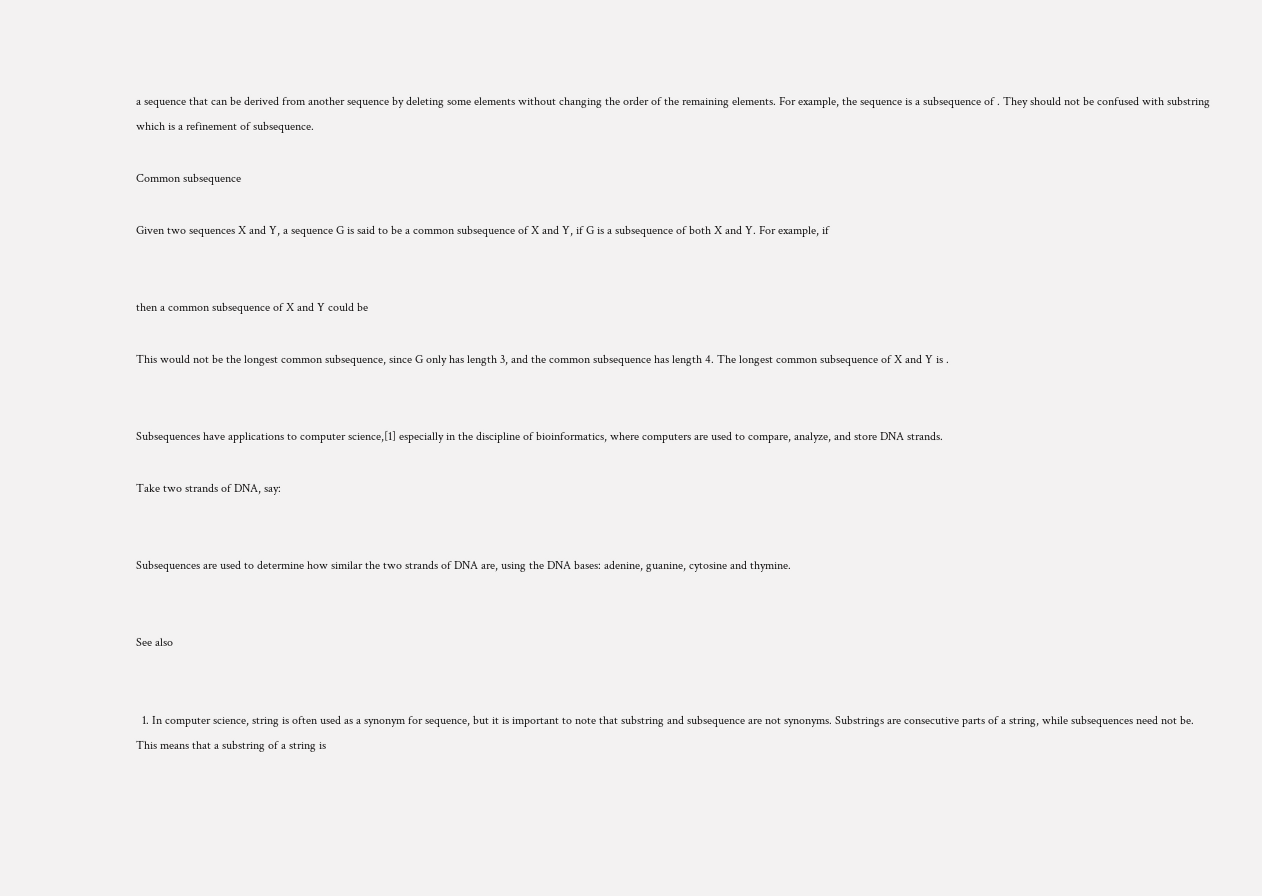a sequence that can be derived from another sequence by deleting some elements without changing the order of the remaining elements. For example, the sequence is a subsequence of . They should not be confused with substring which is a refinement of subsequence.

Common subsequence

Given two sequences X and Y, a sequence G is said to be a common subsequence of X and Y, if G is a subsequence of both X and Y. For example, if


then a common subsequence of X and Y could be

This would not be the longest common subsequence, since G only has length 3, and the common subsequence has length 4. The longest common subsequence of X and Y is .


Subsequences have applications to computer science,[1] especially in the discipline of bioinformatics, where computers are used to compare, analyze, and store DNA strands.

Take two strands of DNA, say:


Subsequences are used to determine how similar the two strands of DNA are, using the DNA bases: adenine, guanine, cytosine and thymine.


See also


  1. In computer science, string is often used as a synonym for sequence, but it is important to note that substring and subsequence are not synonyms. Substrings are consecutive parts of a string, while subsequences need not be. This means that a substring of a string is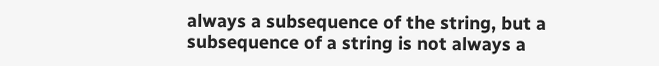always a subsequence of the string, but a subsequence of a string is not always a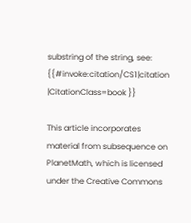substring of the string, see: {{#invoke:citation/CS1|citation |CitationClass=book }}

This article incorporates material from subsequence on PlanetMath, which is licensed under the Creative Commons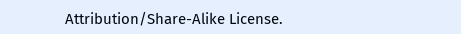Attribution/Share-Alike License.